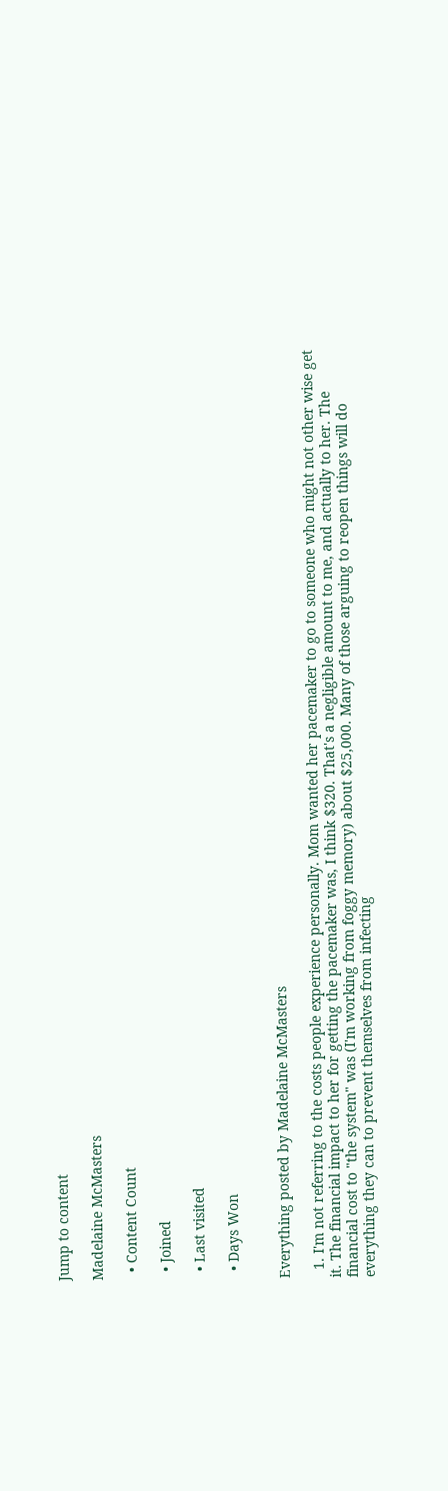Jump to content

Madelaine McMasters

  • Content Count

  • Joined

  • Last visited

  • Days Won


Everything posted by Madelaine McMasters

  1. I'm not referring to the costs people experience personally. Mom wanted her pacemaker to go to someone who might not other wise get it. The financial impact to her for getting the pacemaker was, I think $320. That's a negligible amount to me, and actually to her. The financial cost to "the system" was (I'm working from foggy memory) about $25,000. Many of those arguing to reopen things will do everything they can to prevent themselves from infecting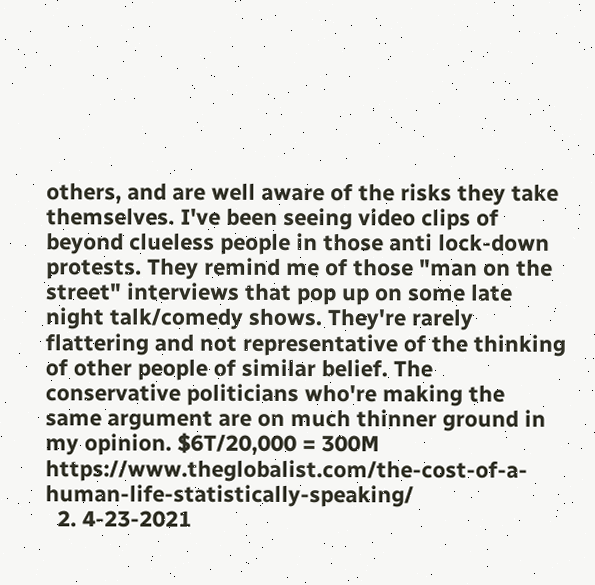others, and are well aware of the risks they take themselves. I've been seeing video clips of beyond clueless people in those anti lock-down protests. They remind me of those "man on the street" interviews that pop up on some late night talk/comedy shows. They're rarely flattering and not representative of the thinking of other people of similar belief. The conservative politicians who're making the same argument are on much thinner ground in my opinion. $6T/20,000 = 300M https://www.theglobalist.com/the-cost-of-a-human-life-statistically-speaking/
  2. 4-23-2021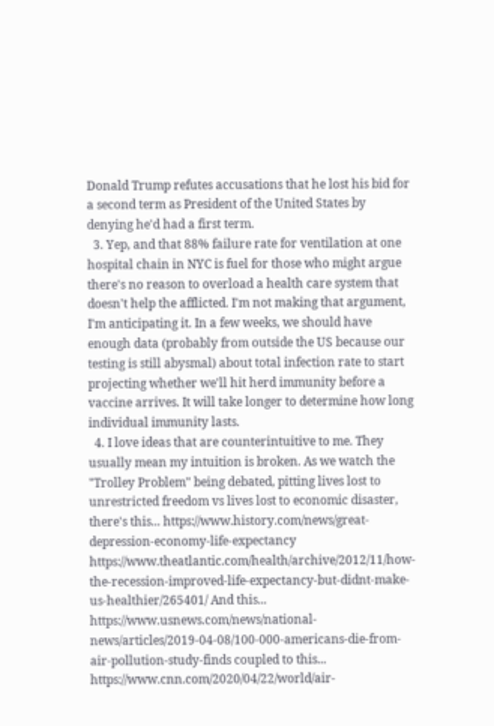Donald Trump refutes accusations that he lost his bid for a second term as President of the United States by denying he'd had a first term.
  3. Yep, and that 88% failure rate for ventilation at one hospital chain in NYC is fuel for those who might argue there's no reason to overload a health care system that doesn't help the afflicted. I'm not making that argument, I'm anticipating it. In a few weeks, we should have enough data (probably from outside the US because our testing is still abysmal) about total infection rate to start projecting whether we'll hit herd immunity before a vaccine arrives. It will take longer to determine how long individual immunity lasts.
  4. I love ideas that are counterintuitive to me. They usually mean my intuition is broken. As we watch the "Trolley Problem" being debated, pitting lives lost to unrestricted freedom vs lives lost to economic disaster, there's this... https://www.history.com/news/great-depression-economy-life-expectancy https://www.theatlantic.com/health/archive/2012/11/how-the-recession-improved-life-expectancy-but-didnt-make-us-healthier/265401/ And this... https://www.usnews.com/news/national-news/articles/2019-04-08/100-000-americans-die-from-air-pollution-study-finds coupled to this... https://www.cnn.com/2020/04/22/world/air-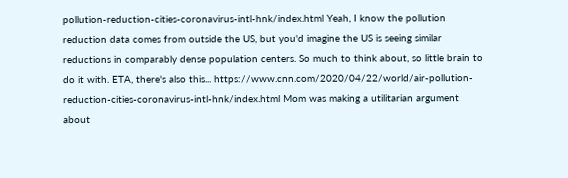pollution-reduction-cities-coronavirus-intl-hnk/index.html Yeah, I know the pollution reduction data comes from outside the US, but you'd imagine the US is seeing similar reductions in comparably dense population centers. So much to think about, so little brain to do it with. ETA, there's also this... https://www.cnn.com/2020/04/22/world/air-pollution-reduction-cities-coronavirus-intl-hnk/index.html Mom was making a utilitarian argument about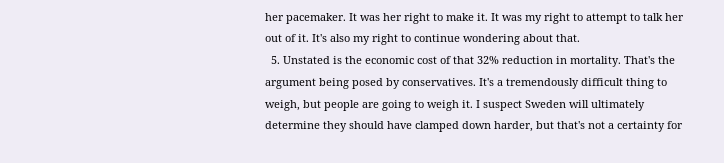her pacemaker. It was her right to make it. It was my right to attempt to talk her out of it. It's also my right to continue wondering about that.
  5. Unstated is the economic cost of that 32% reduction in mortality. That's the argument being posed by conservatives. It's a tremendously difficult thing to weigh, but people are going to weigh it. I suspect Sweden will ultimately determine they should have clamped down harder, but that's not a certainty for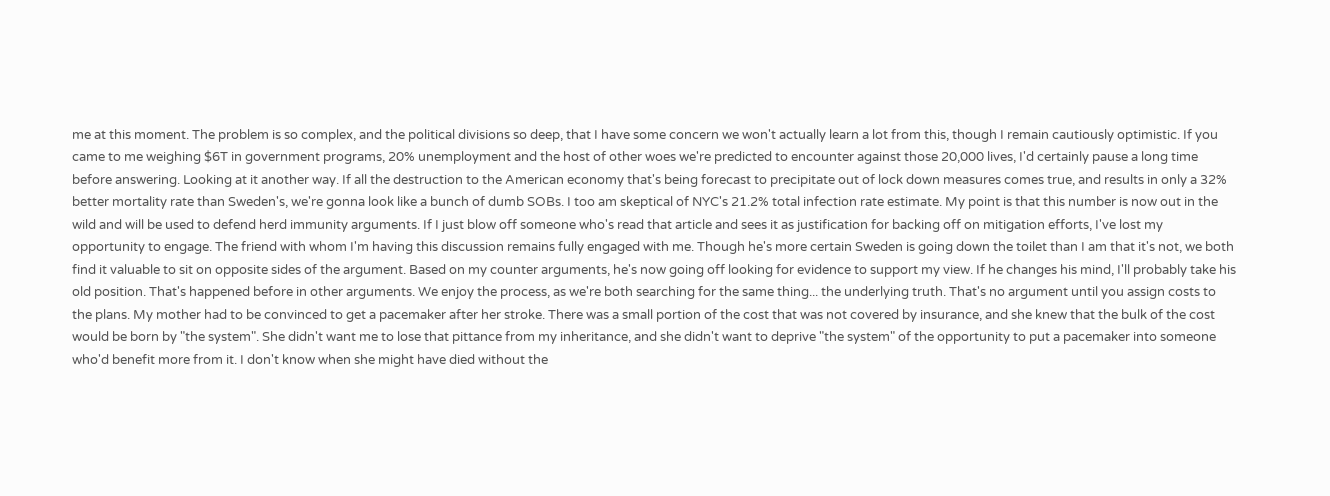me at this moment. The problem is so complex, and the political divisions so deep, that I have some concern we won't actually learn a lot from this, though I remain cautiously optimistic. If you came to me weighing $6T in government programs, 20% unemployment and the host of other woes we're predicted to encounter against those 20,000 lives, I'd certainly pause a long time before answering. Looking at it another way. If all the destruction to the American economy that's being forecast to precipitate out of lock down measures comes true, and results in only a 32% better mortality rate than Sweden's, we're gonna look like a bunch of dumb SOBs. I too am skeptical of NYC's 21.2% total infection rate estimate. My point is that this number is now out in the wild and will be used to defend herd immunity arguments. If I just blow off someone who's read that article and sees it as justification for backing off on mitigation efforts, I've lost my opportunity to engage. The friend with whom I'm having this discussion remains fully engaged with me. Though he's more certain Sweden is going down the toilet than I am that it's not, we both find it valuable to sit on opposite sides of the argument. Based on my counter arguments, he's now going off looking for evidence to support my view. If he changes his mind, I'll probably take his old position. That's happened before in other arguments. We enjoy the process, as we're both searching for the same thing... the underlying truth. That's no argument until you assign costs to the plans. My mother had to be convinced to get a pacemaker after her stroke. There was a small portion of the cost that was not covered by insurance, and she knew that the bulk of the cost would be born by "the system". She didn't want me to lose that pittance from my inheritance, and she didn't want to deprive "the system" of the opportunity to put a pacemaker into someone who'd benefit more from it. I don't know when she might have died without the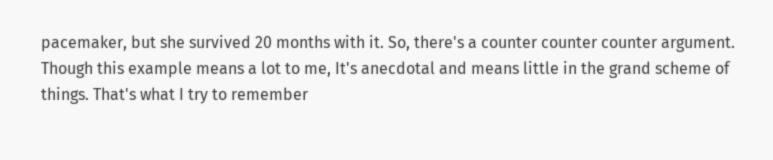pacemaker, but she survived 20 months with it. So, there's a counter counter counter argument. Though this example means a lot to me, It's anecdotal and means little in the grand scheme of things. That's what I try to remember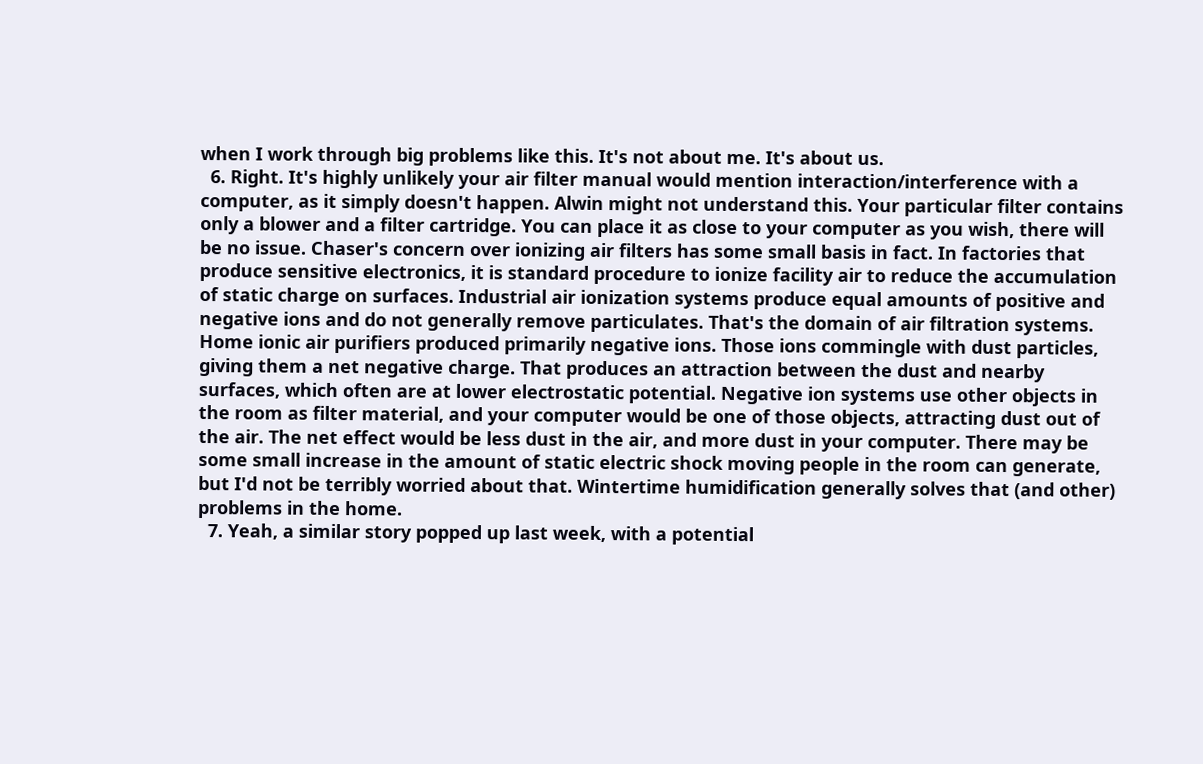when I work through big problems like this. It's not about me. It's about us.
  6. Right. It's highly unlikely your air filter manual would mention interaction/interference with a computer, as it simply doesn't happen. Alwin might not understand this. Your particular filter contains only a blower and a filter cartridge. You can place it as close to your computer as you wish, there will be no issue. Chaser's concern over ionizing air filters has some small basis in fact. In factories that produce sensitive electronics, it is standard procedure to ionize facility air to reduce the accumulation of static charge on surfaces. Industrial air ionization systems produce equal amounts of positive and negative ions and do not generally remove particulates. That's the domain of air filtration systems. Home ionic air purifiers produced primarily negative ions. Those ions commingle with dust particles, giving them a net negative charge. That produces an attraction between the dust and nearby surfaces, which often are at lower electrostatic potential. Negative ion systems use other objects in the room as filter material, and your computer would be one of those objects, attracting dust out of the air. The net effect would be less dust in the air, and more dust in your computer. There may be some small increase in the amount of static electric shock moving people in the room can generate, but I'd not be terribly worried about that. Wintertime humidification generally solves that (and other) problems in the home.
  7. Yeah, a similar story popped up last week, with a potential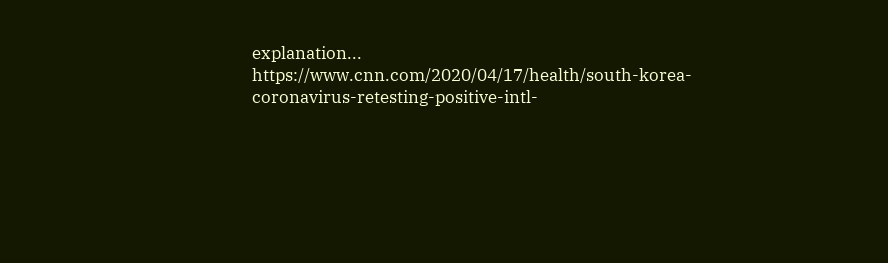explanation... https://www.cnn.com/2020/04/17/health/south-korea-coronavirus-retesting-positive-intl-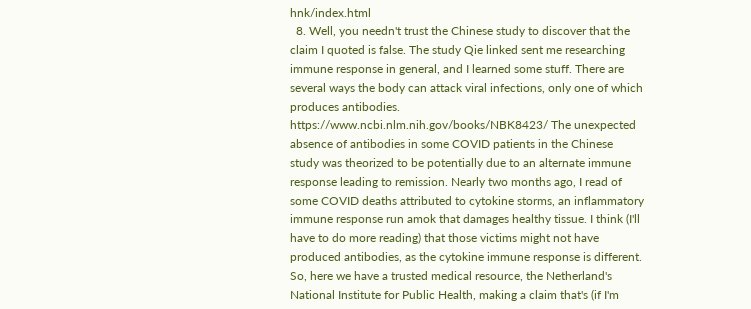hnk/index.html
  8. Well, you needn't trust the Chinese study to discover that the claim I quoted is false. The study Qie linked sent me researching immune response in general, and I learned some stuff. There are several ways the body can attack viral infections, only one of which produces antibodies. https://www.ncbi.nlm.nih.gov/books/NBK8423/ The unexpected absence of antibodies in some COVID patients in the Chinese study was theorized to be potentially due to an alternate immune response leading to remission. Nearly two months ago, I read of some COVID deaths attributed to cytokine storms, an inflammatory immune response run amok that damages healthy tissue. I think (I'll have to do more reading) that those victims might not have produced antibodies, as the cytokine immune response is different. So, here we have a trusted medical resource, the Netherland's National Institute for Public Health, making a claim that's (if I'm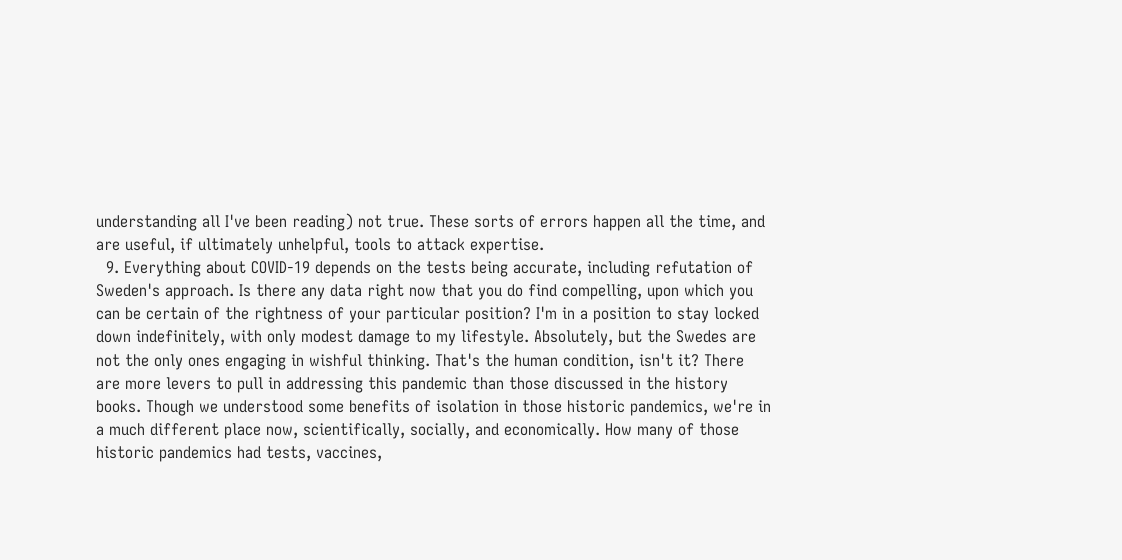understanding all I've been reading) not true. These sorts of errors happen all the time, and are useful, if ultimately unhelpful, tools to attack expertise.
  9. Everything about COVID-19 depends on the tests being accurate, including refutation of Sweden's approach. Is there any data right now that you do find compelling, upon which you can be certain of the rightness of your particular position? I'm in a position to stay locked down indefinitely, with only modest damage to my lifestyle. Absolutely, but the Swedes are not the only ones engaging in wishful thinking. That's the human condition, isn't it? There are more levers to pull in addressing this pandemic than those discussed in the history books. Though we understood some benefits of isolation in those historic pandemics, we're in a much different place now, scientifically, socially, and economically. How many of those historic pandemics had tests, vaccines,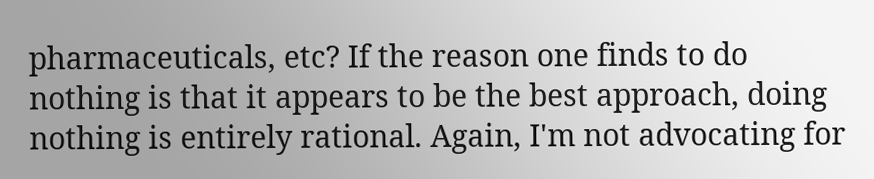pharmaceuticals, etc? If the reason one finds to do nothing is that it appears to be the best approach, doing nothing is entirely rational. Again, I'm not advocating for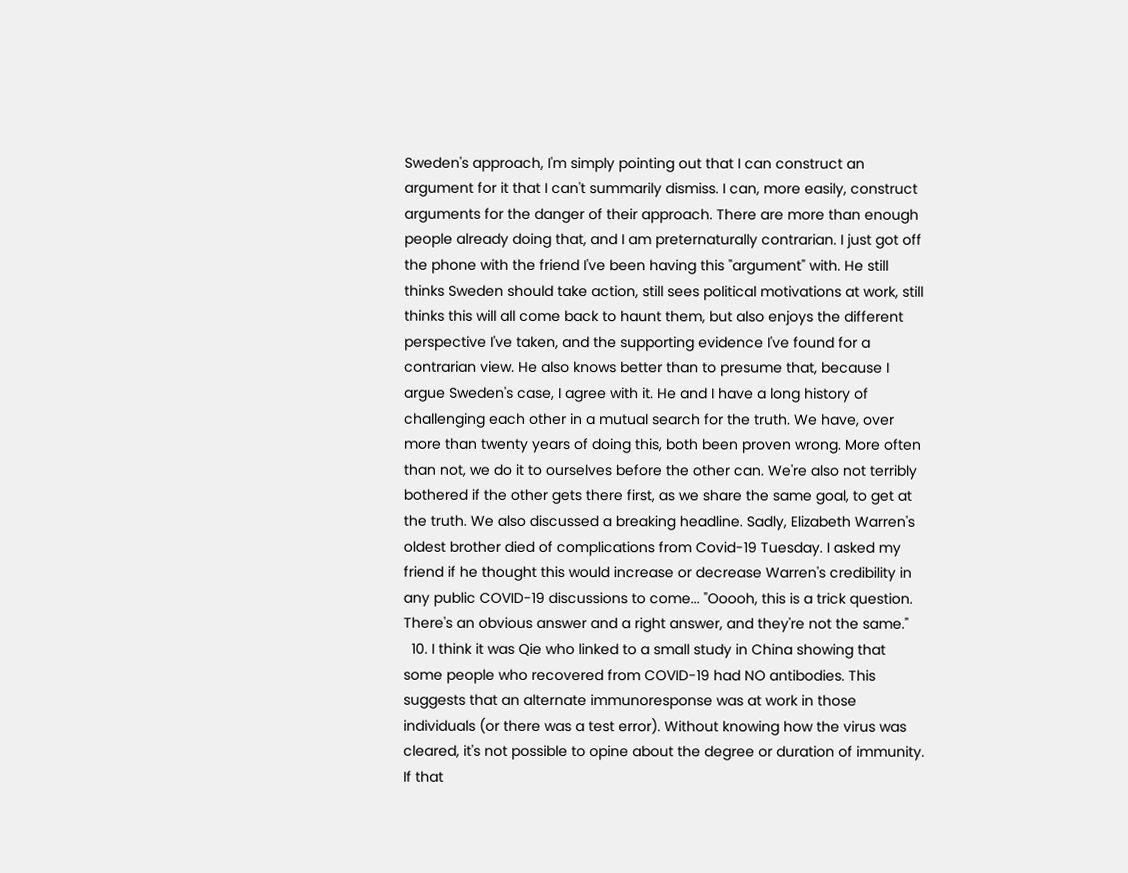Sweden's approach, I'm simply pointing out that I can construct an argument for it that I can't summarily dismiss. I can, more easily, construct arguments for the danger of their approach. There are more than enough people already doing that, and I am preternaturally contrarian. I just got off the phone with the friend I've been having this "argument" with. He still thinks Sweden should take action, still sees political motivations at work, still thinks this will all come back to haunt them, but also enjoys the different perspective I've taken, and the supporting evidence I've found for a contrarian view. He also knows better than to presume that, because I argue Sweden's case, I agree with it. He and I have a long history of challenging each other in a mutual search for the truth. We have, over more than twenty years of doing this, both been proven wrong. More often than not, we do it to ourselves before the other can. We're also not terribly bothered if the other gets there first, as we share the same goal, to get at the truth. We also discussed a breaking headline. Sadly, Elizabeth Warren's oldest brother died of complications from Covid-19 Tuesday. I asked my friend if he thought this would increase or decrease Warren's credibility in any public COVID-19 discussions to come... "Ooooh, this is a trick question. There's an obvious answer and a right answer, and they're not the same."
  10. I think it was Qie who linked to a small study in China showing that some people who recovered from COVID-19 had NO antibodies. This suggests that an alternate immunoresponse was at work in those individuals (or there was a test error). Without knowing how the virus was cleared, it's not possible to opine about the degree or duration of immunity. If that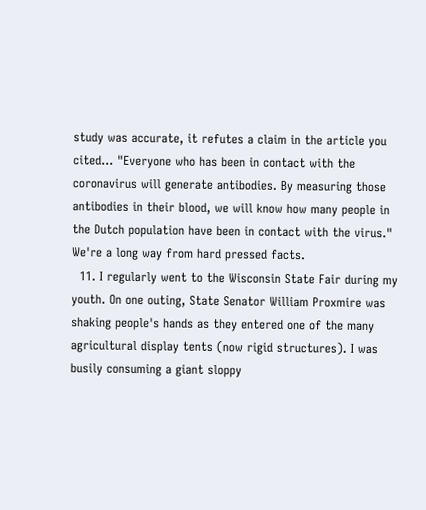study was accurate, it refutes a claim in the article you cited... "Everyone who has been in contact with the coronavirus will generate antibodies. By measuring those antibodies in their blood, we will know how many people in the Dutch population have been in contact with the virus." We're a long way from hard pressed facts.
  11. I regularly went to the Wisconsin State Fair during my youth. On one outing, State Senator William Proxmire was shaking people's hands as they entered one of the many agricultural display tents (now rigid structures). I was busily consuming a giant sloppy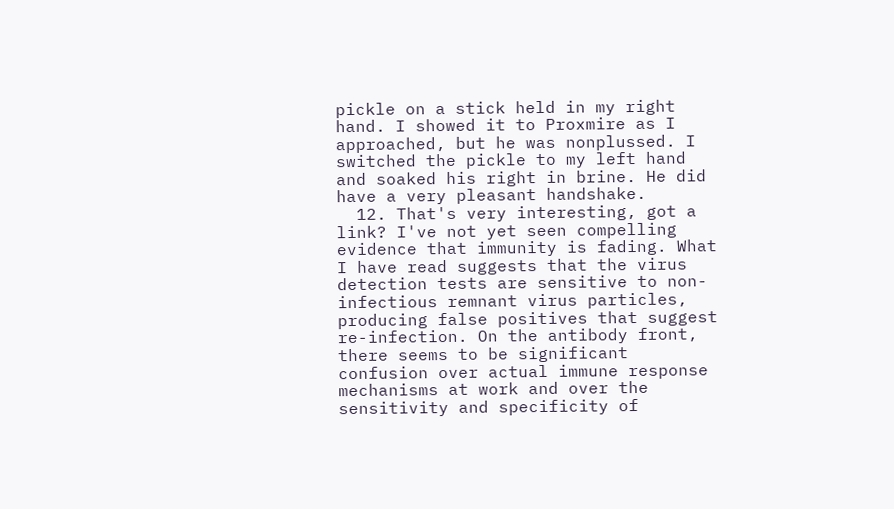pickle on a stick held in my right hand. I showed it to Proxmire as I approached, but he was nonplussed. I switched the pickle to my left hand and soaked his right in brine. He did have a very pleasant handshake.
  12. That's very interesting, got a link? I've not yet seen compelling evidence that immunity is fading. What I have read suggests that the virus detection tests are sensitive to non-infectious remnant virus particles, producing false positives that suggest re-infection. On the antibody front, there seems to be significant confusion over actual immune response mechanisms at work and over the sensitivity and specificity of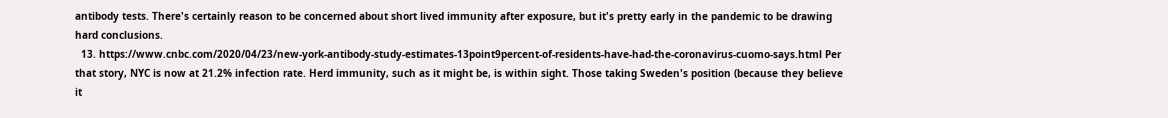antibody tests. There's certainly reason to be concerned about short lived immunity after exposure, but it's pretty early in the pandemic to be drawing hard conclusions.
  13. https://www.cnbc.com/2020/04/23/new-york-antibody-study-estimates-13point9percent-of-residents-have-had-the-coronavirus-cuomo-says.html Per that story, NYC is now at 21.2% infection rate. Herd immunity, such as it might be, is within sight. Those taking Sweden's position (because they believe it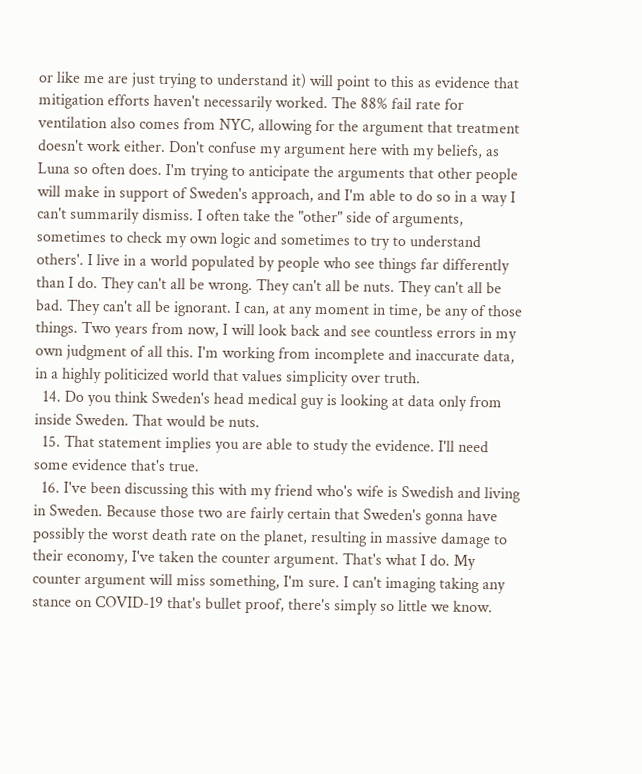or like me are just trying to understand it) will point to this as evidence that mitigation efforts haven't necessarily worked. The 88% fail rate for ventilation also comes from NYC, allowing for the argument that treatment doesn't work either. Don't confuse my argument here with my beliefs, as Luna so often does. I'm trying to anticipate the arguments that other people will make in support of Sweden's approach, and I'm able to do so in a way I can't summarily dismiss. I often take the "other" side of arguments, sometimes to check my own logic and sometimes to try to understand others'. I live in a world populated by people who see things far differently than I do. They can't all be wrong. They can't all be nuts. They can't all be bad. They can't all be ignorant. I can, at any moment in time, be any of those things. Two years from now, I will look back and see countless errors in my own judgment of all this. I'm working from incomplete and inaccurate data, in a highly politicized world that values simplicity over truth.
  14. Do you think Sweden's head medical guy is looking at data only from inside Sweden. That would be nuts.
  15. That statement implies you are able to study the evidence. I'll need some evidence that's true.
  16. I've been discussing this with my friend who's wife is Swedish and living in Sweden. Because those two are fairly certain that Sweden's gonna have possibly the worst death rate on the planet, resulting in massive damage to their economy, I've taken the counter argument. That's what I do. My counter argument will miss something, I'm sure. I can't imaging taking any stance on COVID-19 that's bullet proof, there's simply so little we know.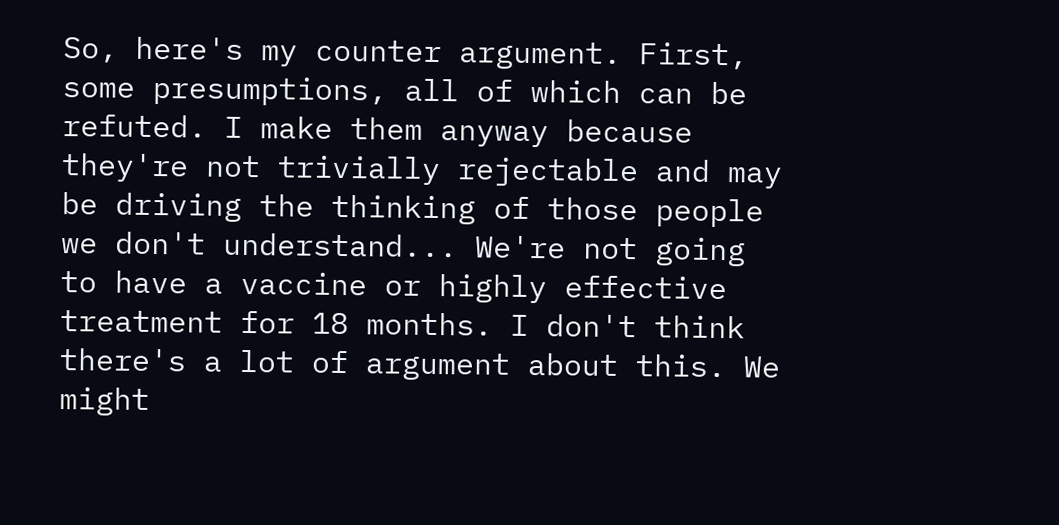So, here's my counter argument. First, some presumptions, all of which can be refuted. I make them anyway because they're not trivially rejectable and may be driving the thinking of those people we don't understand... We're not going to have a vaccine or highly effective treatment for 18 months. I don't think there's a lot of argument about this. We might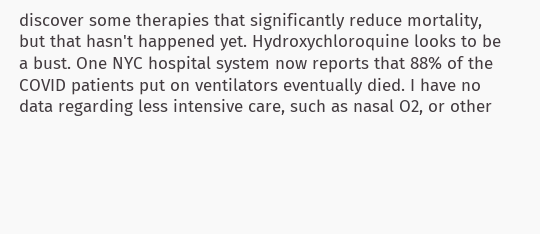discover some therapies that significantly reduce mortality, but that hasn't happened yet. Hydroxychloroquine looks to be a bust. One NYC hospital system now reports that 88% of the COVID patients put on ventilators eventually died. I have no data regarding less intensive care, such as nasal O2, or other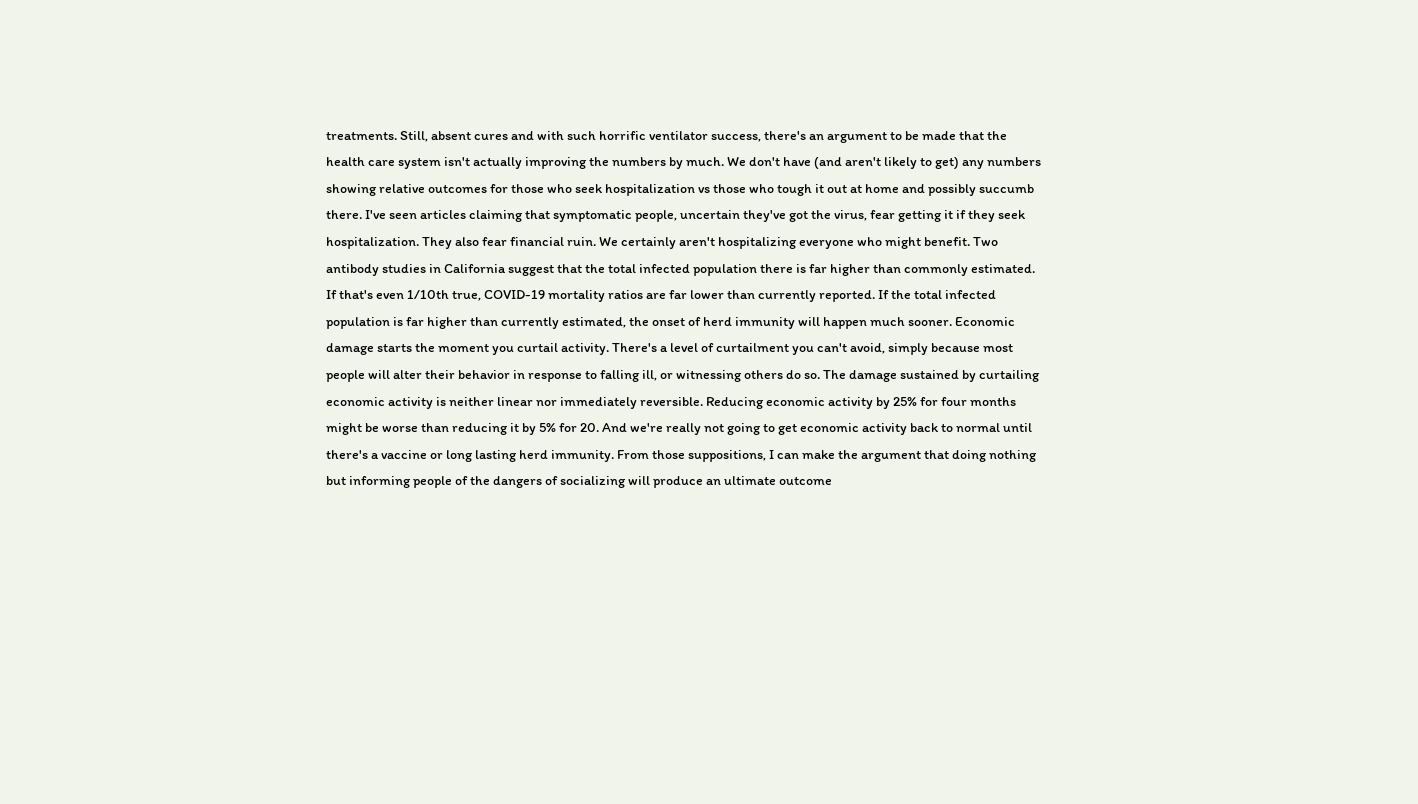treatments. Still, absent cures and with such horrific ventilator success, there's an argument to be made that the health care system isn't actually improving the numbers by much. We don't have (and aren't likely to get) any numbers showing relative outcomes for those who seek hospitalization vs those who tough it out at home and possibly succumb there. I've seen articles claiming that symptomatic people, uncertain they've got the virus, fear getting it if they seek hospitalization. They also fear financial ruin. We certainly aren't hospitalizing everyone who might benefit. Two antibody studies in California suggest that the total infected population there is far higher than commonly estimated. If that's even 1/10th true, COVID-19 mortality ratios are far lower than currently reported. If the total infected population is far higher than currently estimated, the onset of herd immunity will happen much sooner. Economic damage starts the moment you curtail activity. There's a level of curtailment you can't avoid, simply because most people will alter their behavior in response to falling ill, or witnessing others do so. The damage sustained by curtailing economic activity is neither linear nor immediately reversible. Reducing economic activity by 25% for four months might be worse than reducing it by 5% for 20. And we're really not going to get economic activity back to normal until there's a vaccine or long lasting herd immunity. From those suppositions, I can make the argument that doing nothing but informing people of the dangers of socializing will produce an ultimate outcome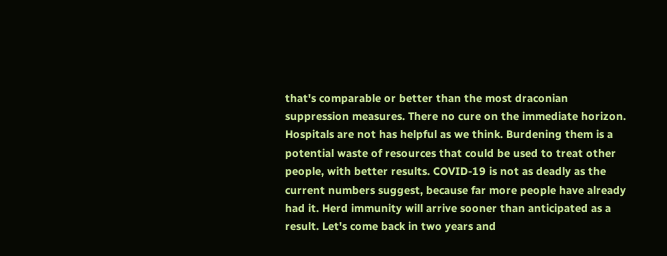that's comparable or better than the most draconian suppression measures. There no cure on the immediate horizon. Hospitals are not has helpful as we think. Burdening them is a potential waste of resources that could be used to treat other people, with better results. COVID-19 is not as deadly as the current numbers suggest, because far more people have already had it. Herd immunity will arrive sooner than anticipated as a result. Let's come back in two years and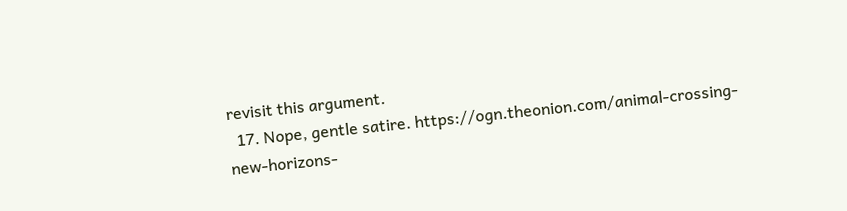revisit this argument.
  17. Nope, gentle satire. https://ogn.theonion.com/animal-crossing-new-horizons-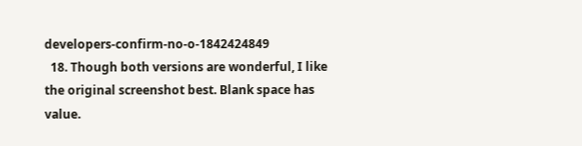developers-confirm-no-o-1842424849
  18. Though both versions are wonderful, I like the original screenshot best. Blank space has value.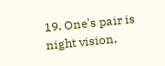19. One's pair is night vision,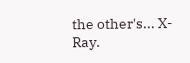the other's... X-Ray.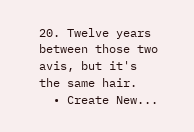20. Twelve years between those two avis, but it's the same hair.
  • Create New...